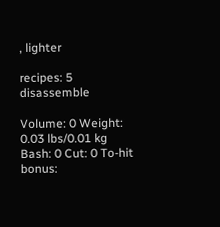, lighter

recipes: 5 disassemble

Volume: 0 Weight: 0.03 lbs/0.01 kg
Bash: 0 Cut: 0 To-hit bonus: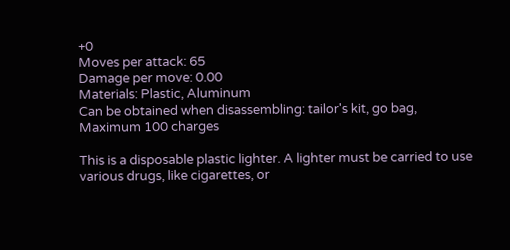+0
Moves per attack: 65
Damage per move: 0.00
Materials: Plastic, Aluminum
Can be obtained when disassembling: tailor's kit, go bag,
Maximum 100 charges

This is a disposable plastic lighter. A lighter must be carried to use various drugs, like cigarettes, or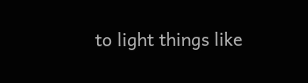to light things like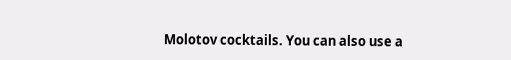Molotov cocktails. You can also use a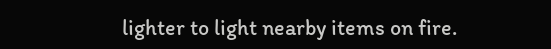lighter to light nearby items on fire.